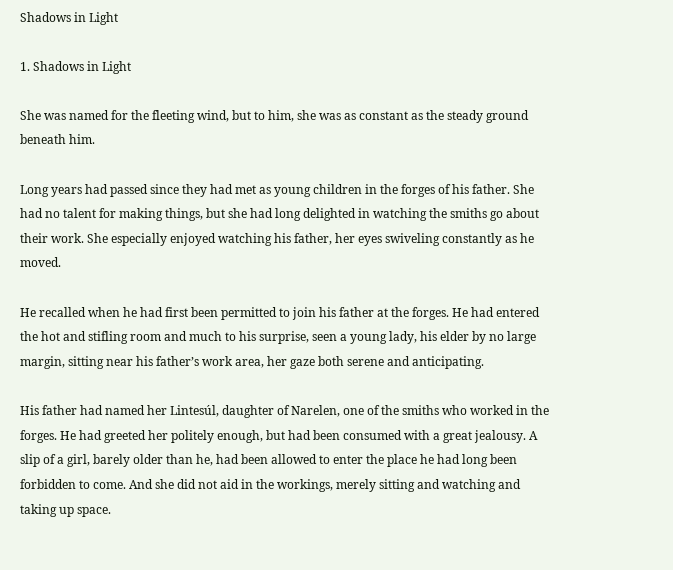Shadows in Light

1. Shadows in Light

She was named for the fleeting wind, but to him, she was as constant as the steady ground beneath him.

Long years had passed since they had met as young children in the forges of his father. She had no talent for making things, but she had long delighted in watching the smiths go about their work. She especially enjoyed watching his father, her eyes swiveling constantly as he moved.

He recalled when he had first been permitted to join his father at the forges. He had entered the hot and stifling room and much to his surprise, seen a young lady, his elder by no large margin, sitting near his father’s work area, her gaze both serene and anticipating.

His father had named her Lintesúl, daughter of Narelen, one of the smiths who worked in the forges. He had greeted her politely enough, but had been consumed with a great jealousy. A slip of a girl, barely older than he, had been allowed to enter the place he had long been forbidden to come. And she did not aid in the workings, merely sitting and watching and taking up space.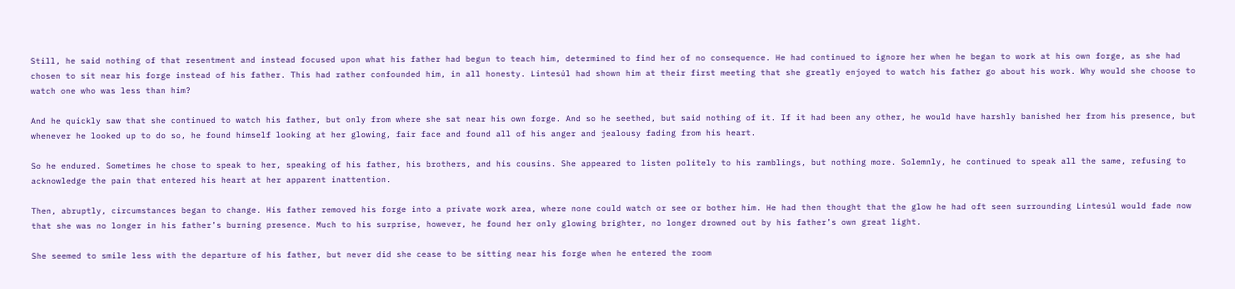Still, he said nothing of that resentment and instead focused upon what his father had begun to teach him, determined to find her of no consequence. He had continued to ignore her when he began to work at his own forge, as she had chosen to sit near his forge instead of his father. This had rather confounded him, in all honesty. Lintesúl had shown him at their first meeting that she greatly enjoyed to watch his father go about his work. Why would she choose to watch one who was less than him?

And he quickly saw that she continued to watch his father, but only from where she sat near his own forge. And so he seethed, but said nothing of it. If it had been any other, he would have harshly banished her from his presence, but whenever he looked up to do so, he found himself looking at her glowing, fair face and found all of his anger and jealousy fading from his heart.

So he endured. Sometimes he chose to speak to her, speaking of his father, his brothers, and his cousins. She appeared to listen politely to his ramblings, but nothing more. Solemnly, he continued to speak all the same, refusing to acknowledge the pain that entered his heart at her apparent inattention.

Then, abruptly, circumstances began to change. His father removed his forge into a private work area, where none could watch or see or bother him. He had then thought that the glow he had oft seen surrounding Lintesúl would fade now that she was no longer in his father’s burning presence. Much to his surprise, however, he found her only glowing brighter, no longer drowned out by his father’s own great light.

She seemed to smile less with the departure of his father, but never did she cease to be sitting near his forge when he entered the room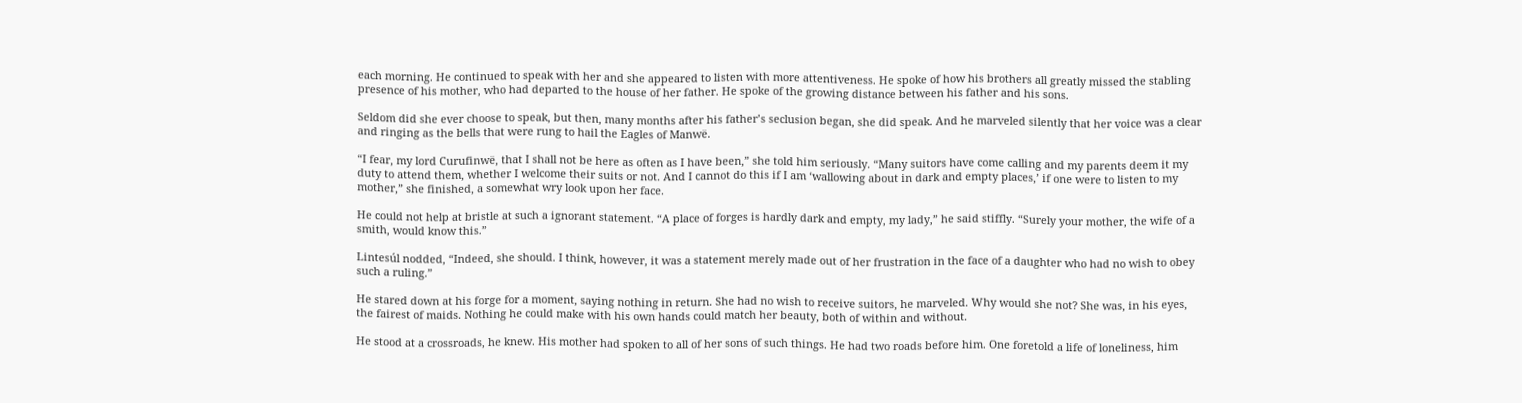each morning. He continued to speak with her and she appeared to listen with more attentiveness. He spoke of how his brothers all greatly missed the stabling presence of his mother, who had departed to the house of her father. He spoke of the growing distance between his father and his sons.

Seldom did she ever choose to speak, but then, many months after his father’s seclusion began, she did speak. And he marveled silently that her voice was a clear and ringing as the bells that were rung to hail the Eagles of Manwë.

“I fear, my lord Curufinwë, that I shall not be here as often as I have been,” she told him seriously. “Many suitors have come calling and my parents deem it my duty to attend them, whether I welcome their suits or not. And I cannot do this if I am ‘wallowing about in dark and empty places,’ if one were to listen to my mother,” she finished, a somewhat wry look upon her face.

He could not help at bristle at such a ignorant statement. “A place of forges is hardly dark and empty, my lady,” he said stiffly. “Surely your mother, the wife of a smith, would know this.”

Lintesúl nodded, “Indeed, she should. I think, however, it was a statement merely made out of her frustration in the face of a daughter who had no wish to obey such a ruling.”

He stared down at his forge for a moment, saying nothing in return. She had no wish to receive suitors, he marveled. Why would she not? She was, in his eyes, the fairest of maids. Nothing he could make with his own hands could match her beauty, both of within and without.

He stood at a crossroads, he knew. His mother had spoken to all of her sons of such things. He had two roads before him. One foretold a life of loneliness, him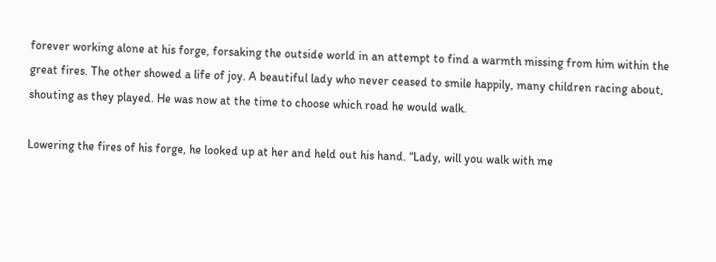forever working alone at his forge, forsaking the outside world in an attempt to find a warmth missing from him within the great fires. The other showed a life of joy. A beautiful lady who never ceased to smile happily, many children racing about, shouting as they played. He was now at the time to choose which road he would walk.

Lowering the fires of his forge, he looked up at her and held out his hand. “Lady, will you walk with me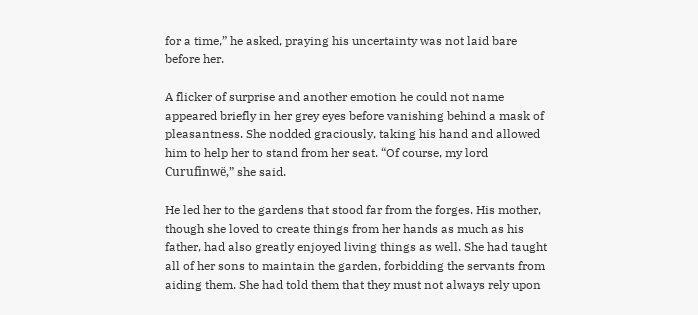for a time,” he asked, praying his uncertainty was not laid bare before her.

A flicker of surprise and another emotion he could not name appeared briefly in her grey eyes before vanishing behind a mask of pleasantness. She nodded graciously, taking his hand and allowed him to help her to stand from her seat. “Of course, my lord Curufinwë,” she said.

He led her to the gardens that stood far from the forges. His mother, though she loved to create things from her hands as much as his father, had also greatly enjoyed living things as well. She had taught all of her sons to maintain the garden, forbidding the servants from aiding them. She had told them that they must not always rely upon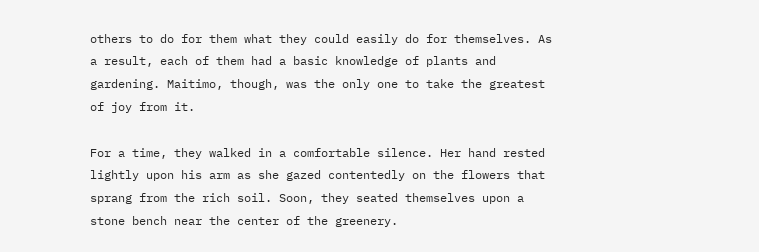others to do for them what they could easily do for themselves. As a result, each of them had a basic knowledge of plants and gardening. Maitimo, though, was the only one to take the greatest of joy from it.

For a time, they walked in a comfortable silence. Her hand rested lightly upon his arm as she gazed contentedly on the flowers that sprang from the rich soil. Soon, they seated themselves upon a stone bench near the center of the greenery.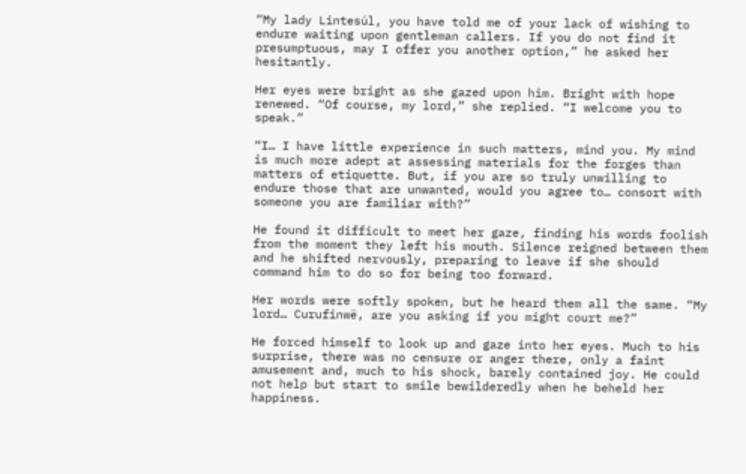“My lady Lintesúl, you have told me of your lack of wishing to endure waiting upon gentleman callers. If you do not find it presumptuous, may I offer you another option,” he asked her hesitantly.

Her eyes were bright as she gazed upon him. Bright with hope renewed. “Of course, my lord,” she replied. “I welcome you to speak.”

“I… I have little experience in such matters, mind you. My mind is much more adept at assessing materials for the forges than matters of etiquette. But, if you are so truly unwilling to endure those that are unwanted, would you agree to… consort with someone you are familiar with?”

He found it difficult to meet her gaze, finding his words foolish from the moment they left his mouth. Silence reigned between them and he shifted nervously, preparing to leave if she should command him to do so for being too forward.

Her words were softly spoken, but he heard them all the same. “My lord… Curufinwë, are you asking if you might court me?”

He forced himself to look up and gaze into her eyes. Much to his surprise, there was no censure or anger there, only a faint amusement and, much to his shock, barely contained joy. He could not help but start to smile bewilderedly when he beheld her happiness.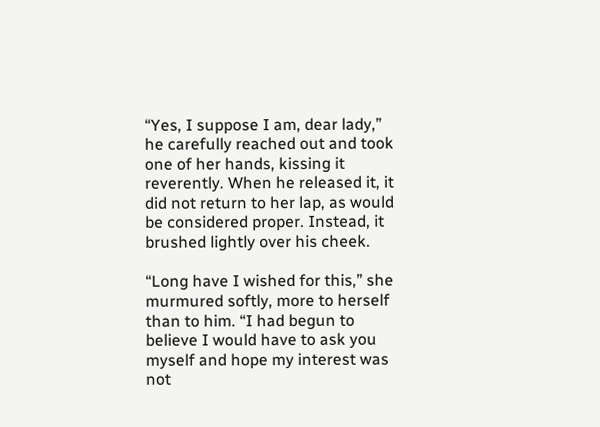“Yes, I suppose I am, dear lady,” he carefully reached out and took one of her hands, kissing it reverently. When he released it, it did not return to her lap, as would be considered proper. Instead, it brushed lightly over his cheek.

“Long have I wished for this,” she murmured softly, more to herself than to him. “I had begun to believe I would have to ask you myself and hope my interest was not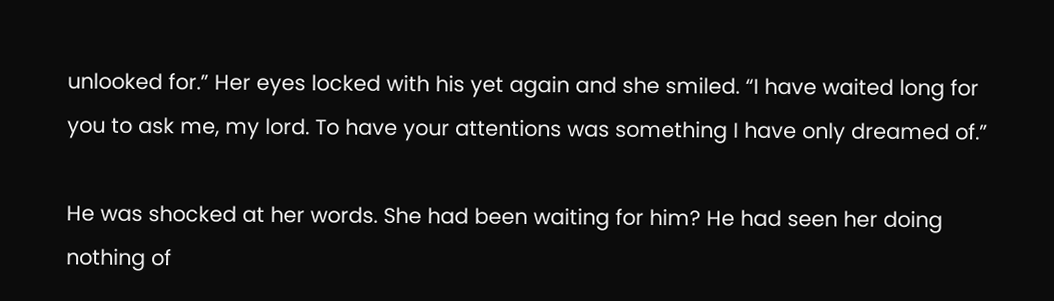unlooked for.” Her eyes locked with his yet again and she smiled. “I have waited long for you to ask me, my lord. To have your attentions was something I have only dreamed of.”

He was shocked at her words. She had been waiting for him? He had seen her doing nothing of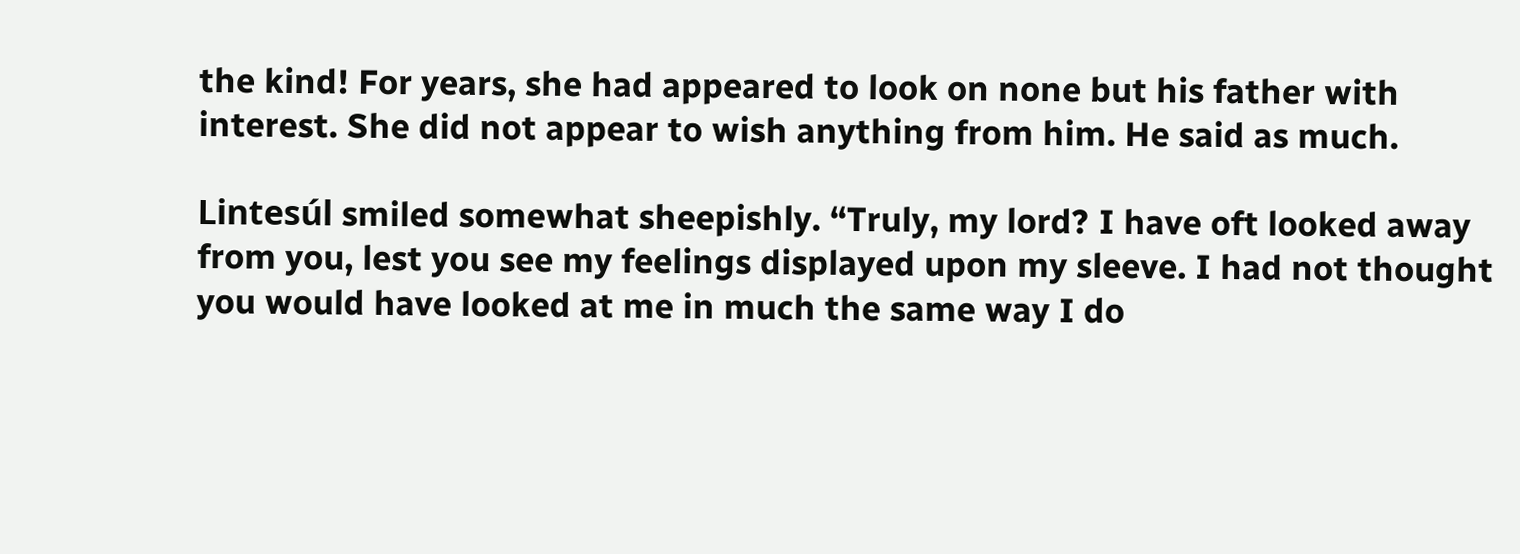the kind! For years, she had appeared to look on none but his father with interest. She did not appear to wish anything from him. He said as much.

Lintesúl smiled somewhat sheepishly. “Truly, my lord? I have oft looked away from you, lest you see my feelings displayed upon my sleeve. I had not thought you would have looked at me in much the same way I do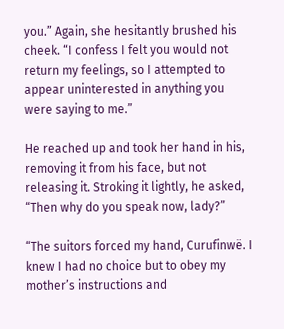you.” Again, she hesitantly brushed his cheek. “I confess I felt you would not return my feelings, so I attempted to appear uninterested in anything you were saying to me.”

He reached up and took her hand in his, removing it from his face, but not releasing it. Stroking it lightly, he asked, “Then why do you speak now, lady?”

“The suitors forced my hand, Curufinwë. I knew I had no choice but to obey my mother’s instructions and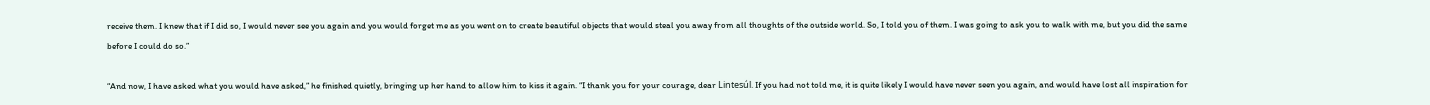receive them. I knew that if I did so, I would never see you again and you would forget me as you went on to create beautiful objects that would steal you away from all thoughts of the outside world. So, I told you of them. I was going to ask you to walk with me, but you did the same before I could do so.”

“And now, I have asked what you would have asked,” he finished quietly, bringing up her hand to allow him to kiss it again. “I thank you for your courage, dear Lintesúl. If you had not told me, it is quite likely I would have never seen you again, and would have lost all inspiration for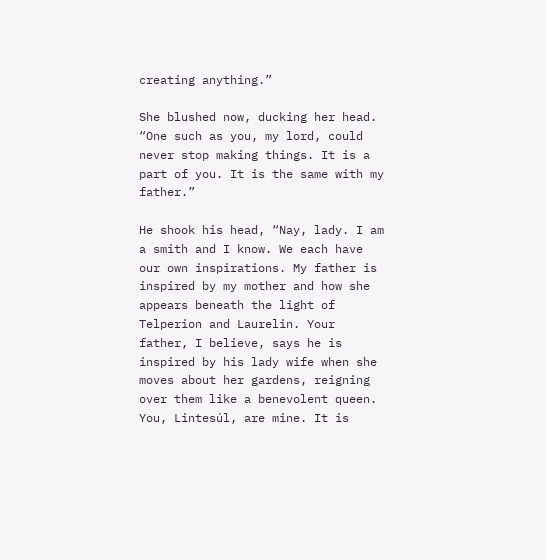creating anything.”

She blushed now, ducking her head. “One such as you, my lord, could never stop making things. It is a part of you. It is the same with my father.”

He shook his head, “Nay, lady. I am a smith and I know. We each have our own inspirations. My father is inspired by my mother and how she appears beneath the light of Telperion and Laurelin. Your father, I believe, says he is inspired by his lady wife when she moves about her gardens, reigning over them like a benevolent queen. You, Lintesúl, are mine. It is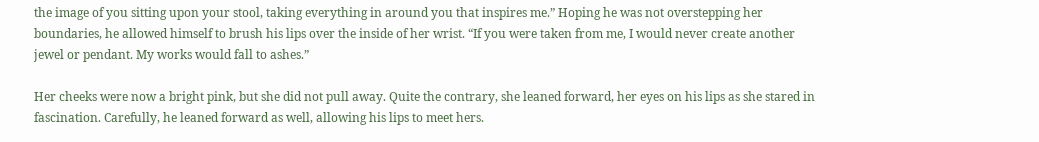the image of you sitting upon your stool, taking everything in around you that inspires me.” Hoping he was not overstepping her boundaries, he allowed himself to brush his lips over the inside of her wrist. “If you were taken from me, I would never create another jewel or pendant. My works would fall to ashes.”

Her cheeks were now a bright pink, but she did not pull away. Quite the contrary, she leaned forward, her eyes on his lips as she stared in fascination. Carefully, he leaned forward as well, allowing his lips to meet hers.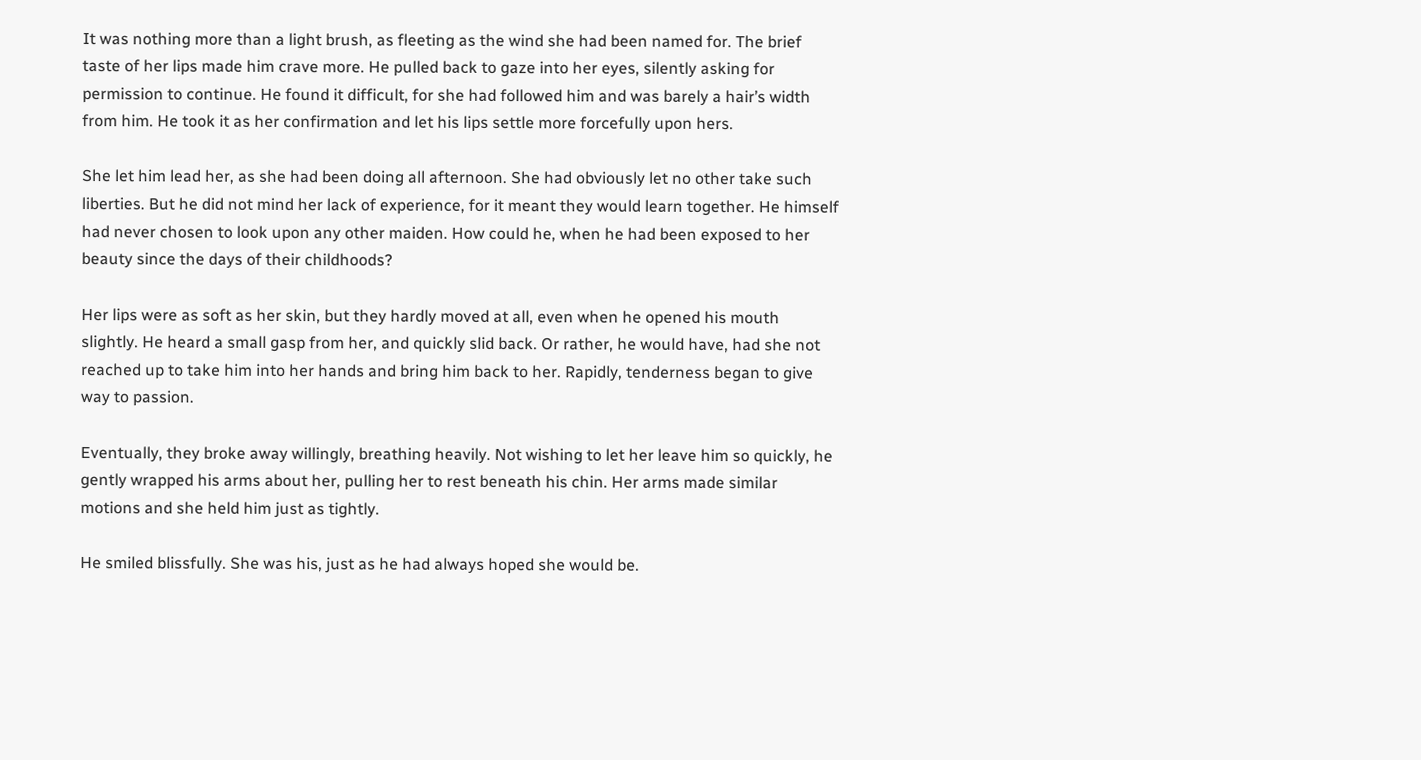It was nothing more than a light brush, as fleeting as the wind she had been named for. The brief taste of her lips made him crave more. He pulled back to gaze into her eyes, silently asking for permission to continue. He found it difficult, for she had followed him and was barely a hair’s width from him. He took it as her confirmation and let his lips settle more forcefully upon hers.

She let him lead her, as she had been doing all afternoon. She had obviously let no other take such liberties. But he did not mind her lack of experience, for it meant they would learn together. He himself had never chosen to look upon any other maiden. How could he, when he had been exposed to her beauty since the days of their childhoods?

Her lips were as soft as her skin, but they hardly moved at all, even when he opened his mouth slightly. He heard a small gasp from her, and quickly slid back. Or rather, he would have, had she not reached up to take him into her hands and bring him back to her. Rapidly, tenderness began to give way to passion.

Eventually, they broke away willingly, breathing heavily. Not wishing to let her leave him so quickly, he gently wrapped his arms about her, pulling her to rest beneath his chin. Her arms made similar motions and she held him just as tightly.

He smiled blissfully. She was his, just as he had always hoped she would be.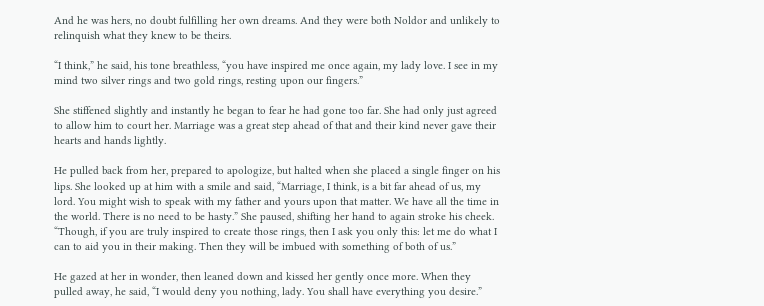And he was hers, no doubt fulfilling her own dreams. And they were both Noldor and unlikely to relinquish what they knew to be theirs.

“I think,” he said, his tone breathless, “you have inspired me once again, my lady love. I see in my mind two silver rings and two gold rings, resting upon our fingers.”

She stiffened slightly and instantly he began to fear he had gone too far. She had only just agreed to allow him to court her. Marriage was a great step ahead of that and their kind never gave their hearts and hands lightly.

He pulled back from her, prepared to apologize, but halted when she placed a single finger on his lips. She looked up at him with a smile and said, “Marriage, I think, is a bit far ahead of us, my lord. You might wish to speak with my father and yours upon that matter. We have all the time in the world. There is no need to be hasty.” She paused, shifting her hand to again stroke his cheek. “Though, if you are truly inspired to create those rings, then I ask you only this: let me do what I can to aid you in their making. Then they will be imbued with something of both of us.”

He gazed at her in wonder, then leaned down and kissed her gently once more. When they pulled away, he said, “I would deny you nothing, lady. You shall have everything you desire.”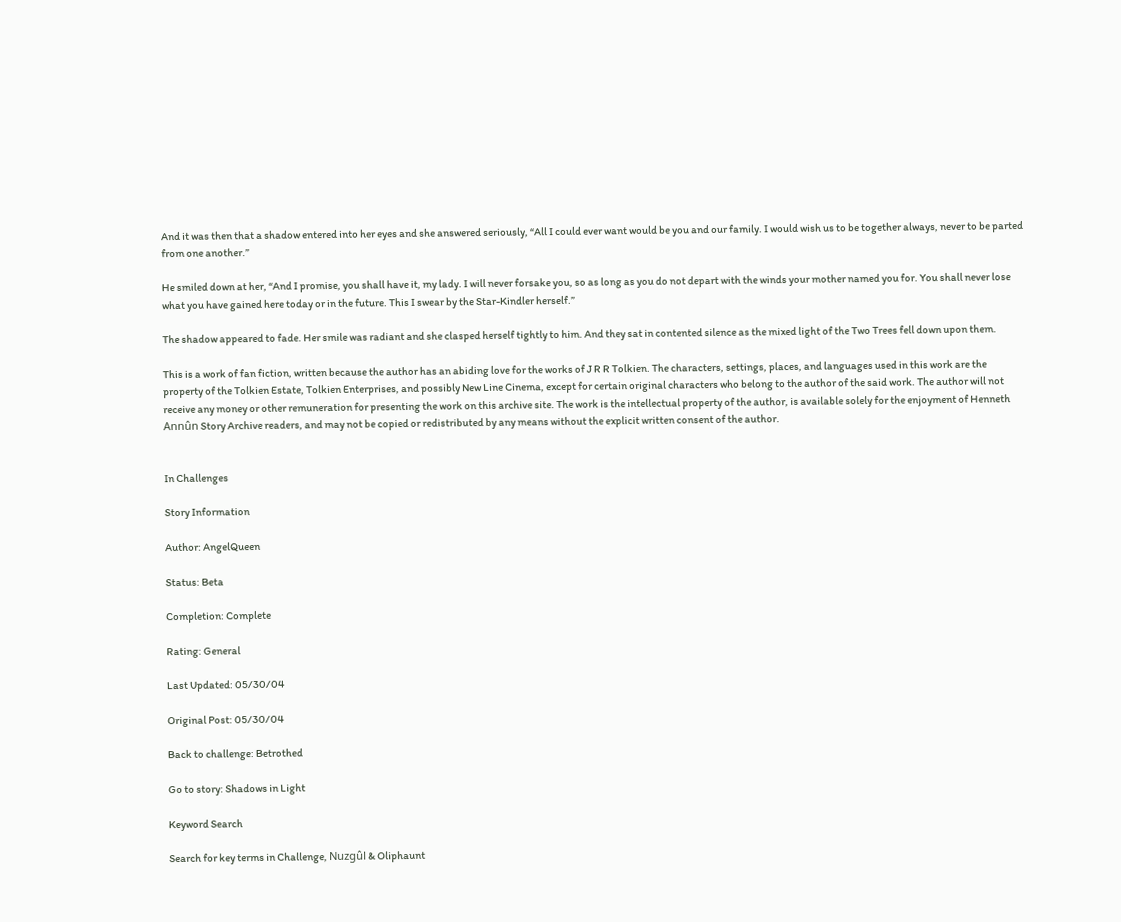And it was then that a shadow entered into her eyes and she answered seriously, “All I could ever want would be you and our family. I would wish us to be together always, never to be parted from one another.”

He smiled down at her, “And I promise, you shall have it, my lady. I will never forsake you, so as long as you do not depart with the winds your mother named you for. You shall never lose what you have gained here today or in the future. This I swear by the Star-Kindler herself.”

The shadow appeared to fade. Her smile was radiant and she clasped herself tightly to him. And they sat in contented silence as the mixed light of the Two Trees fell down upon them.

This is a work of fan fiction, written because the author has an abiding love for the works of J R R Tolkien. The characters, settings, places, and languages used in this work are the property of the Tolkien Estate, Tolkien Enterprises, and possibly New Line Cinema, except for certain original characters who belong to the author of the said work. The author will not receive any money or other remuneration for presenting the work on this archive site. The work is the intellectual property of the author, is available solely for the enjoyment of Henneth Annûn Story Archive readers, and may not be copied or redistributed by any means without the explicit written consent of the author.


In Challenges

Story Information

Author: AngelQueen

Status: Beta

Completion: Complete

Rating: General

Last Updated: 05/30/04

Original Post: 05/30/04

Back to challenge: Betrothed

Go to story: Shadows in Light

Keyword Search

Search for key terms in Challenge, Nuzgûl & Oliphaunt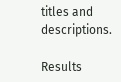titles and descriptions.

Results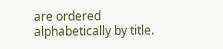are ordered alphabetically by title.